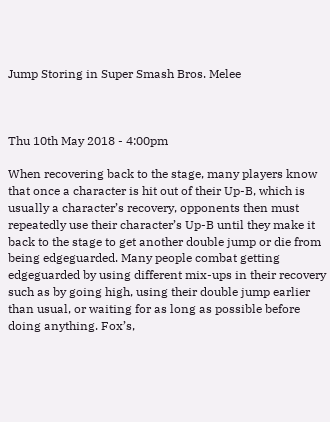Jump Storing in Super Smash Bros. Melee



Thu 10th May 2018 - 4:00pm

When recovering back to the stage, many players know that once a character is hit out of their Up-B, which is usually a character’s recovery, opponents then must repeatedly use their character’s Up-B until they make it back to the stage to get another double jump or die from being edgeguarded. Many people combat getting edgeguarded by using different mix-ups in their recovery such as by going high, using their double jump earlier than usual, or waiting for as long as possible before doing anything. Fox’s,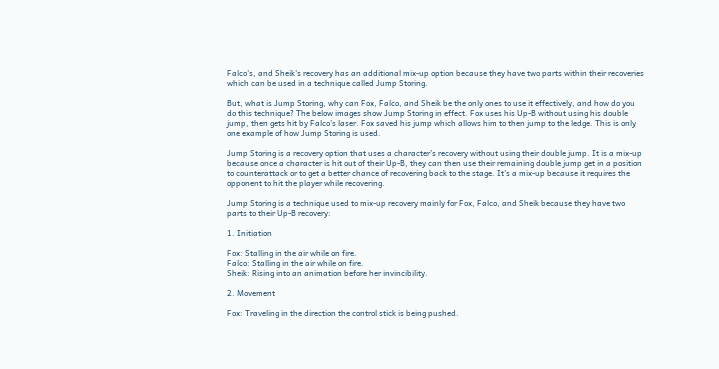Falco’s, and Sheik’s recovery has an additional mix-up option because they have two parts within their recoveries which can be used in a technique called Jump Storing.

But, what is Jump Storing, why can Fox, Falco, and Sheik be the only ones to use it effectively, and how do you do this technique? The below images show Jump Storing in effect. Fox uses his Up-B without using his double jump, then gets hit by Falco's laser. Fox saved his jump which allows him to then jump to the ledge. This is only one example of how Jump Storing is used.

Jump Storing is a recovery option that uses a character’s recovery without using their double jump. It is a mix-up because once a character is hit out of their Up-B, they can then use their remaining double jump get in a position to counterattack or to get a better chance of recovering back to the stage. It's a mix-up because it requires the opponent to hit the player while recovering.

Jump Storing is a technique used to mix-up recovery mainly for Fox, Falco, and Sheik because they have two parts to their Up-B recovery:

1. Initiation

Fox: Stalling in the air while on fire.
Falco: Stalling in the air while on fire.
Sheik: Rising into an animation before her invincibility.

2. Movement

Fox: Traveling in the direction the control stick is being pushed.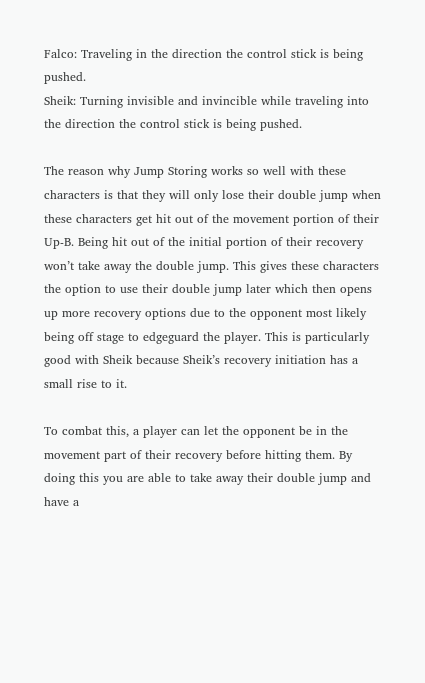Falco: Traveling in the direction the control stick is being pushed.
Sheik: Turning invisible and invincible while traveling into the direction the control stick is being pushed.

The reason why Jump Storing works so well with these characters is that they will only lose their double jump when these characters get hit out of the movement portion of their Up-B. Being hit out of the initial portion of their recovery won’t take away the double jump. This gives these characters the option to use their double jump later which then opens up more recovery options due to the opponent most likely being off stage to edgeguard the player. This is particularly good with Sheik because Sheik’s recovery initiation has a small rise to it.

To combat this, a player can let the opponent be in the movement part of their recovery before hitting them. By doing this you are able to take away their double jump and have a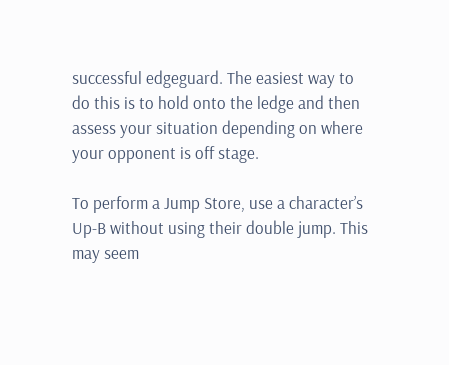successful edgeguard. The easiest way to do this is to hold onto the ledge and then assess your situation depending on where your opponent is off stage.

To perform a Jump Store, use a character’s Up-B without using their double jump. This may seem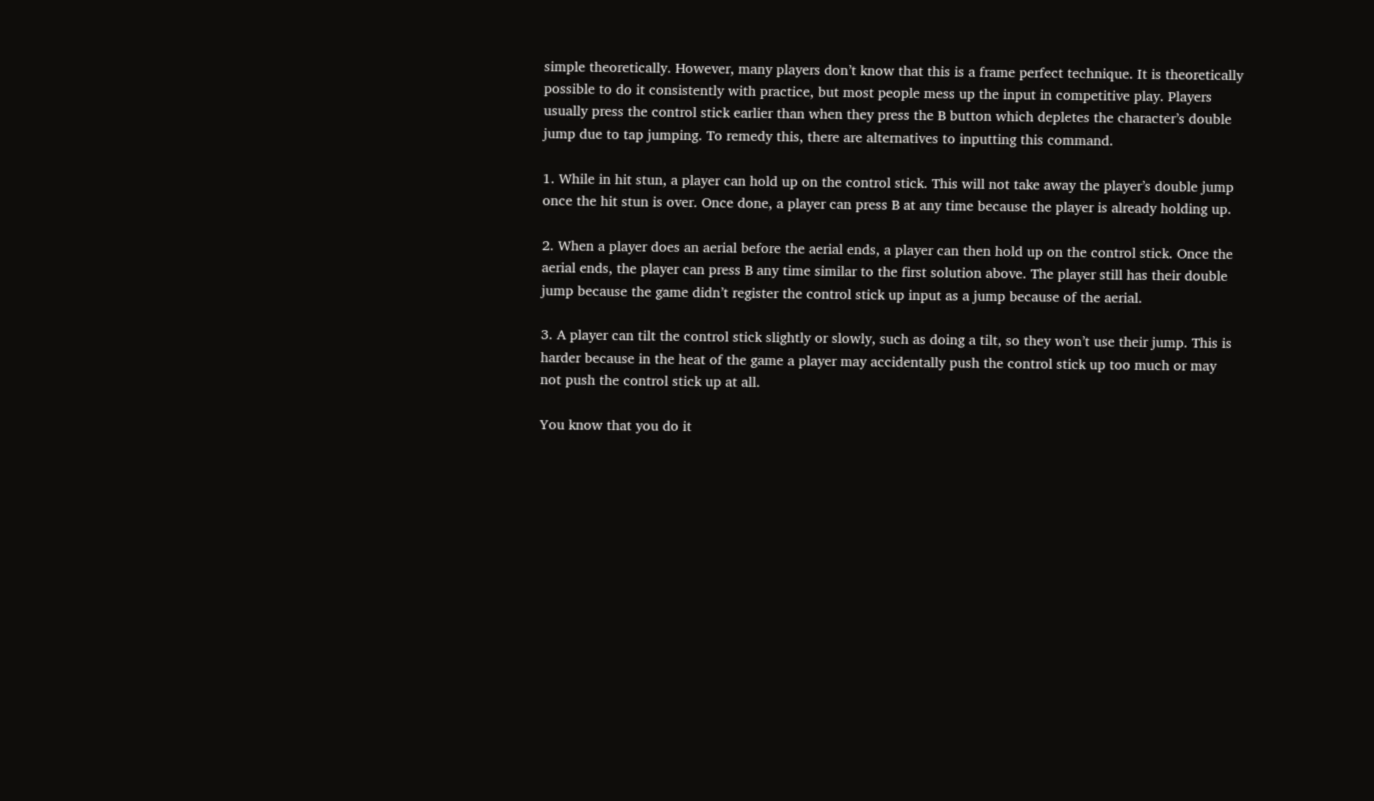simple theoretically. However, many players don’t know that this is a frame perfect technique. It is theoretically possible to do it consistently with practice, but most people mess up the input in competitive play. Players usually press the control stick earlier than when they press the B button which depletes the character’s double jump due to tap jumping. To remedy this, there are alternatives to inputting this command.

1. While in hit stun, a player can hold up on the control stick. This will not take away the player’s double jump once the hit stun is over. Once done, a player can press B at any time because the player is already holding up.

2. When a player does an aerial before the aerial ends, a player can then hold up on the control stick. Once the aerial ends, the player can press B any time similar to the first solution above. The player still has their double jump because the game didn’t register the control stick up input as a jump because of the aerial.

3. A player can tilt the control stick slightly or slowly, such as doing a tilt, so they won’t use their jump. This is harder because in the heat of the game a player may accidentally push the control stick up too much or may not push the control stick up at all.

You know that you do it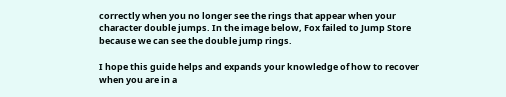correctly when you no longer see the rings that appear when your character double jumps. In the image below, Fox failed to Jump Store because we can see the double jump rings.

I hope this guide helps and expands your knowledge of how to recover when you are in a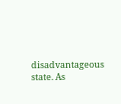disadvantageous state. As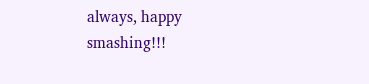always, happy smashing!!!